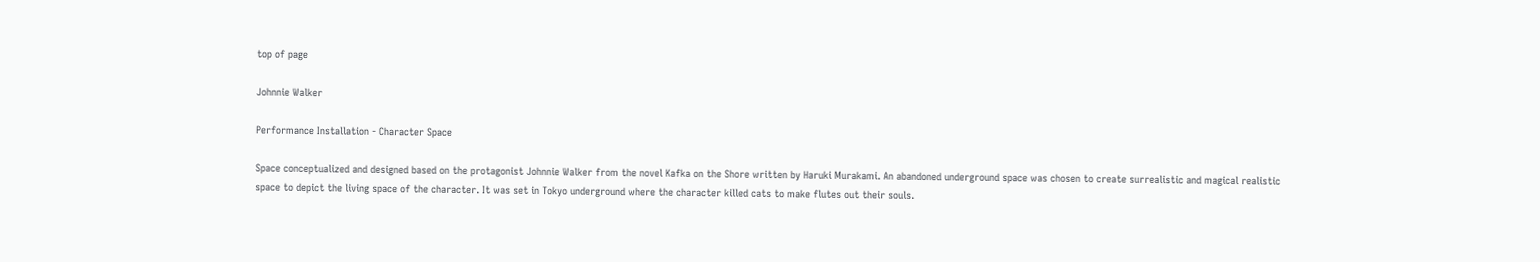top of page

Johnnie Walker

Performance Installation - Character Space

Space conceptualized and designed based on the protagonist Johnnie Walker from the novel Kafka on the Shore written by Haruki Murakami. An abandoned underground space was chosen to create surrealistic and magical realistic space to depict the living space of the character. It was set in Tokyo underground where the character killed cats to make flutes out their souls.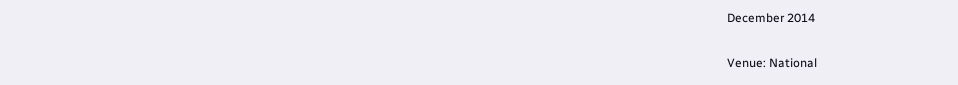December 2014

Venue: National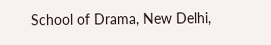School of Drama, New Delhi,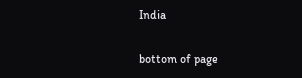India

bottom of page